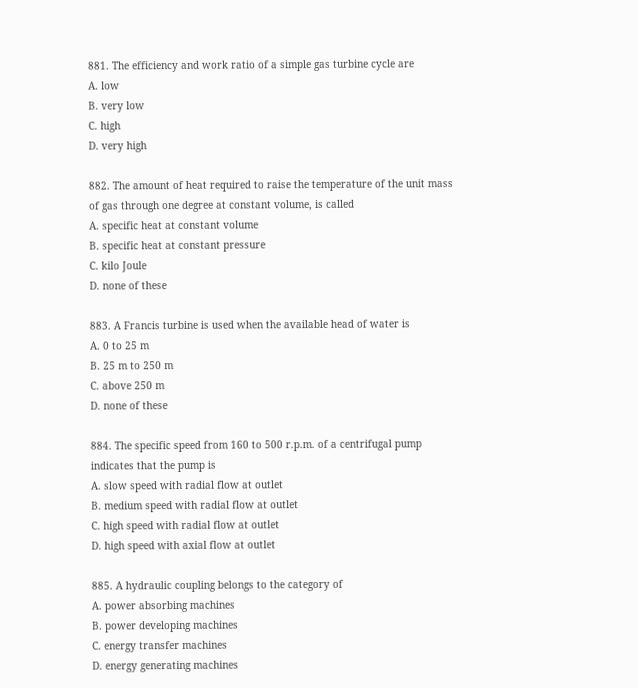881. The efficiency and work ratio of a simple gas turbine cycle are
A. low
B. very low
C. high
D. very high

882. The amount of heat required to raise the temperature of the unit mass of gas through one degree at constant volume, is called
A. specific heat at constant volume
B. specific heat at constant pressure
C. kilo Joule
D. none of these

883. A Francis turbine is used when the available head of water is
A. 0 to 25 m
B. 25 m to 250 m
C. above 250 m
D. none of these

884. The specific speed from 160 to 500 r.p.m. of a centrifugal pump indicates that the pump is
A. slow speed with radial flow at outlet
B. medium speed with radial flow at outlet
C. high speed with radial flow at outlet
D. high speed with axial flow at outlet

885. A hydraulic coupling belongs to the category of
A. power absorbing machines
B. power developing machines
C. energy transfer machines
D. energy generating machines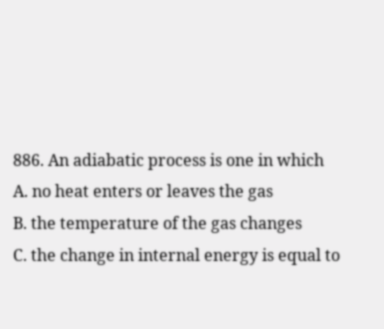886. An adiabatic process is one in which
A. no heat enters or leaves the gas
B. the temperature of the gas changes
C. the change in internal energy is equal to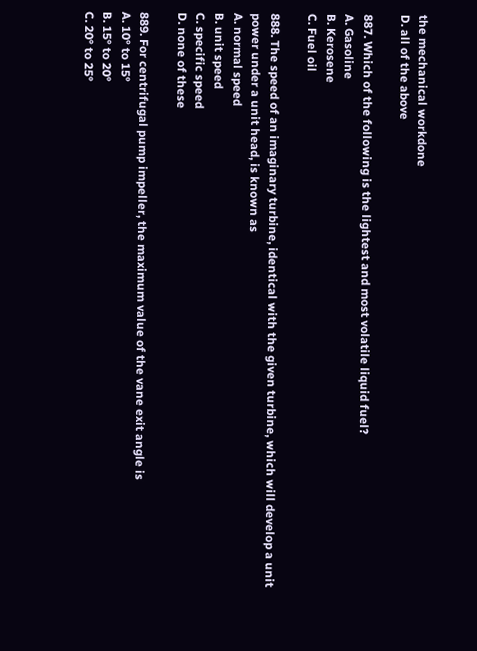the mechanical workdone
D. all of the above

887. Which of the following is the lightest and most volatile liquid fuel?
A. Gasoline
B. Kerosene
C. Fuel oil

888. The speed of an imaginary turbine, identical with the given turbine, which will develop a unit power under a unit head, is known as
A. normal speed
B. unit speed
C. specific speed
D. none of these

889. For centrifugal pump impeller, the maximum value of the vane exit angle is
A. 10° to 15°
B. 15° to 20°
C. 20° to 25°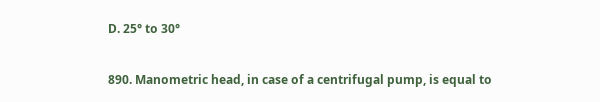D. 25° to 30°

890. Manometric head, in case of a centrifugal pump, is equal to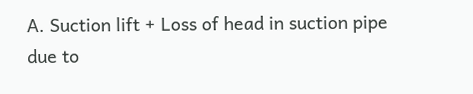A. Suction lift + Loss of head in suction pipe due to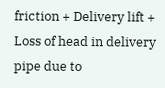friction + Delivery lift + Loss of head in delivery pipe due to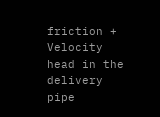friction + Velocity head in the delivery pipe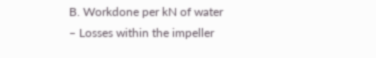B. Workdone per kN of water – Losses within the impeller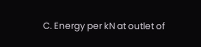C. Energy per kN at outlet of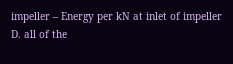impeller – Energy per kN at inlet of impeller
D. all of the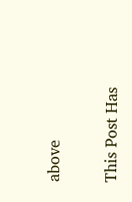above

This Post Has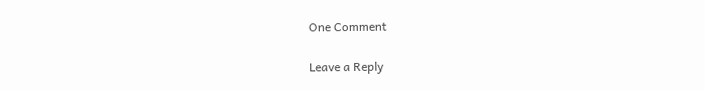One Comment

Leave a Reply